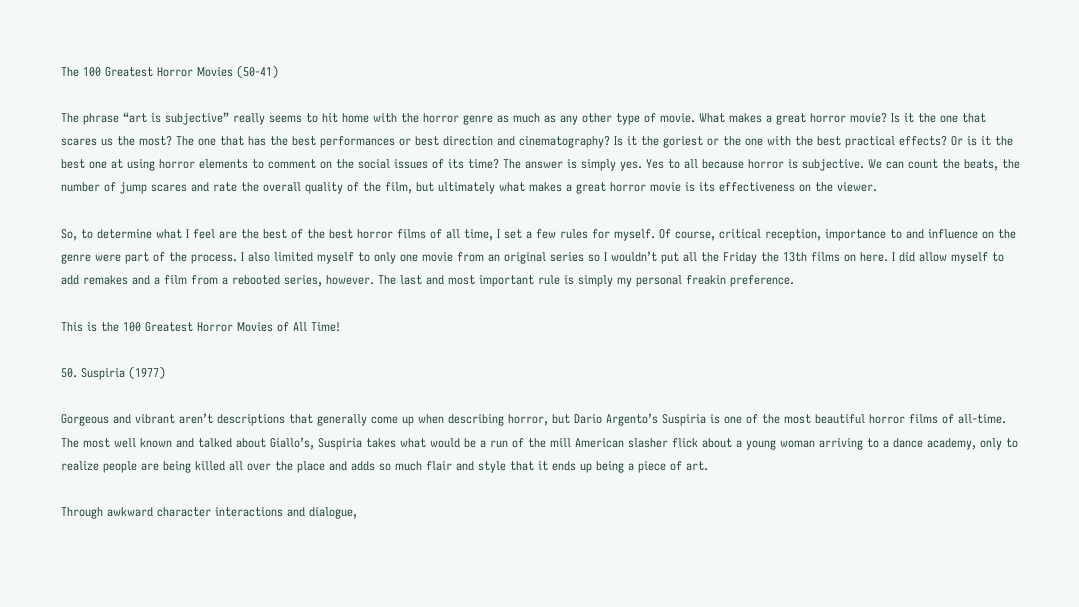The 100 Greatest Horror Movies (50-41)

The phrase “art is subjective” really seems to hit home with the horror genre as much as any other type of movie. What makes a great horror movie? Is it the one that scares us the most? The one that has the best performances or best direction and cinematography? Is it the goriest or the one with the best practical effects? Or is it the best one at using horror elements to comment on the social issues of its time? The answer is simply yes. Yes to all because horror is subjective. We can count the beats, the number of jump scares and rate the overall quality of the film, but ultimately what makes a great horror movie is its effectiveness on the viewer.

So, to determine what I feel are the best of the best horror films of all time, I set a few rules for myself. Of course, critical reception, importance to and influence on the genre were part of the process. I also limited myself to only one movie from an original series so I wouldn’t put all the Friday the 13th films on here. I did allow myself to add remakes and a film from a rebooted series, however. The last and most important rule is simply my personal freakin preference.

This is the 100 Greatest Horror Movies of All Time!

50. Suspiria (1977)

Gorgeous and vibrant aren’t descriptions that generally come up when describing horror, but Dario Argento’s Suspiria is one of the most beautiful horror films of all-time. The most well known and talked about Giallo’s, Suspiria takes what would be a run of the mill American slasher flick about a young woman arriving to a dance academy, only to realize people are being killed all over the place and adds so much flair and style that it ends up being a piece of art.

Through awkward character interactions and dialogue,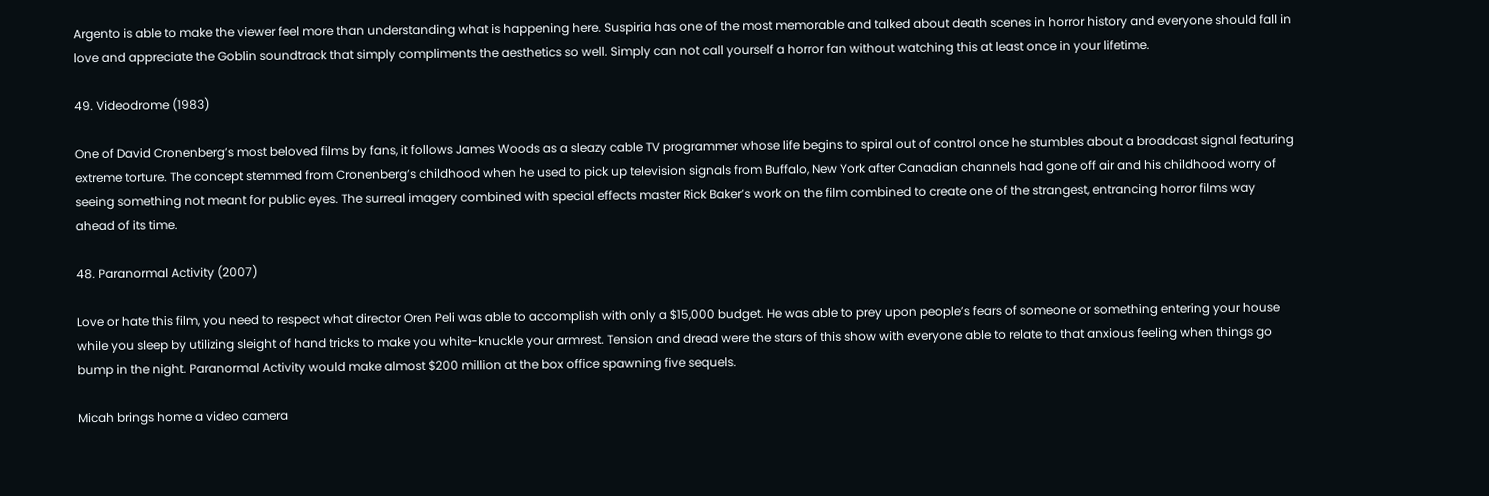Argento is able to make the viewer feel more than understanding what is happening here. Suspiria has one of the most memorable and talked about death scenes in horror history and everyone should fall in love and appreciate the Goblin soundtrack that simply compliments the aesthetics so well. Simply can not call yourself a horror fan without watching this at least once in your lifetime.

49. Videodrome (1983)

One of David Cronenberg’s most beloved films by fans, it follows James Woods as a sleazy cable TV programmer whose life begins to spiral out of control once he stumbles about a broadcast signal featuring extreme torture. The concept stemmed from Cronenberg’s childhood when he used to pick up television signals from Buffalo, New York after Canadian channels had gone off air and his childhood worry of seeing something not meant for public eyes. The surreal imagery combined with special effects master Rick Baker’s work on the film combined to create one of the strangest, entrancing horror films way ahead of its time.

48. Paranormal Activity (2007)

Love or hate this film, you need to respect what director Oren Peli was able to accomplish with only a $15,000 budget. He was able to prey upon people’s fears of someone or something entering your house while you sleep by utilizing sleight of hand tricks to make you white-knuckle your armrest. Tension and dread were the stars of this show with everyone able to relate to that anxious feeling when things go bump in the night. Paranormal Activity would make almost $200 million at the box office spawning five sequels.

Micah brings home a video camera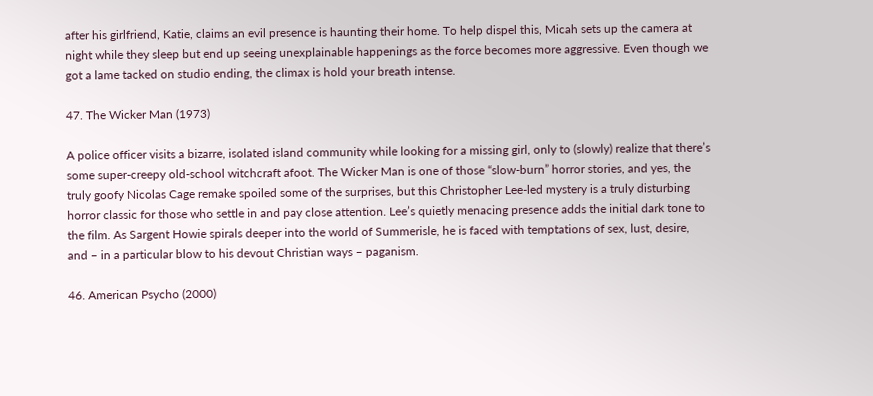after his girlfriend, Katie, claims an evil presence is haunting their home. To help dispel this, Micah sets up the camera at night while they sleep but end up seeing unexplainable happenings as the force becomes more aggressive. Even though we got a lame tacked on studio ending, the climax is hold your breath intense.

47. The Wicker Man (1973)

A police officer visits a bizarre, isolated island community while looking for a missing girl, only to (slowly) realize that there’s some super-creepy old-school witchcraft afoot. The Wicker Man is one of those “slow-burn” horror stories, and yes, the truly goofy Nicolas Cage remake spoiled some of the surprises, but this Christopher Lee-led mystery is a truly disturbing horror classic for those who settle in and pay close attention. Lee’s quietly menacing presence adds the initial dark tone to the film. As Sargent Howie spirals deeper into the world of Summerisle, he is faced with temptations of sex, lust, desire, and – in a particular blow to his devout Christian ways – paganism.

46. American Psycho (2000)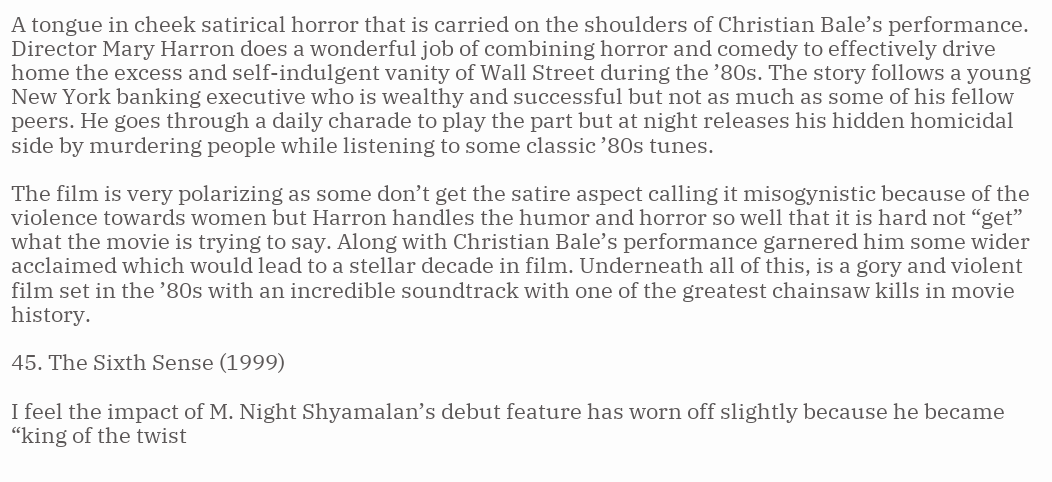A tongue in cheek satirical horror that is carried on the shoulders of Christian Bale’s performance. Director Mary Harron does a wonderful job of combining horror and comedy to effectively drive home the excess and self-indulgent vanity of Wall Street during the ’80s. The story follows a young New York banking executive who is wealthy and successful but not as much as some of his fellow peers. He goes through a daily charade to play the part but at night releases his hidden homicidal side by murdering people while listening to some classic ’80s tunes.

The film is very polarizing as some don’t get the satire aspect calling it misogynistic because of the violence towards women but Harron handles the humor and horror so well that it is hard not “get” what the movie is trying to say. Along with Christian Bale’s performance garnered him some wider acclaimed which would lead to a stellar decade in film. Underneath all of this, is a gory and violent film set in the ’80s with an incredible soundtrack with one of the greatest chainsaw kills in movie history.

45. The Sixth Sense (1999)

I feel the impact of M. Night Shyamalan’s debut feature has worn off slightly because he became “king of the twist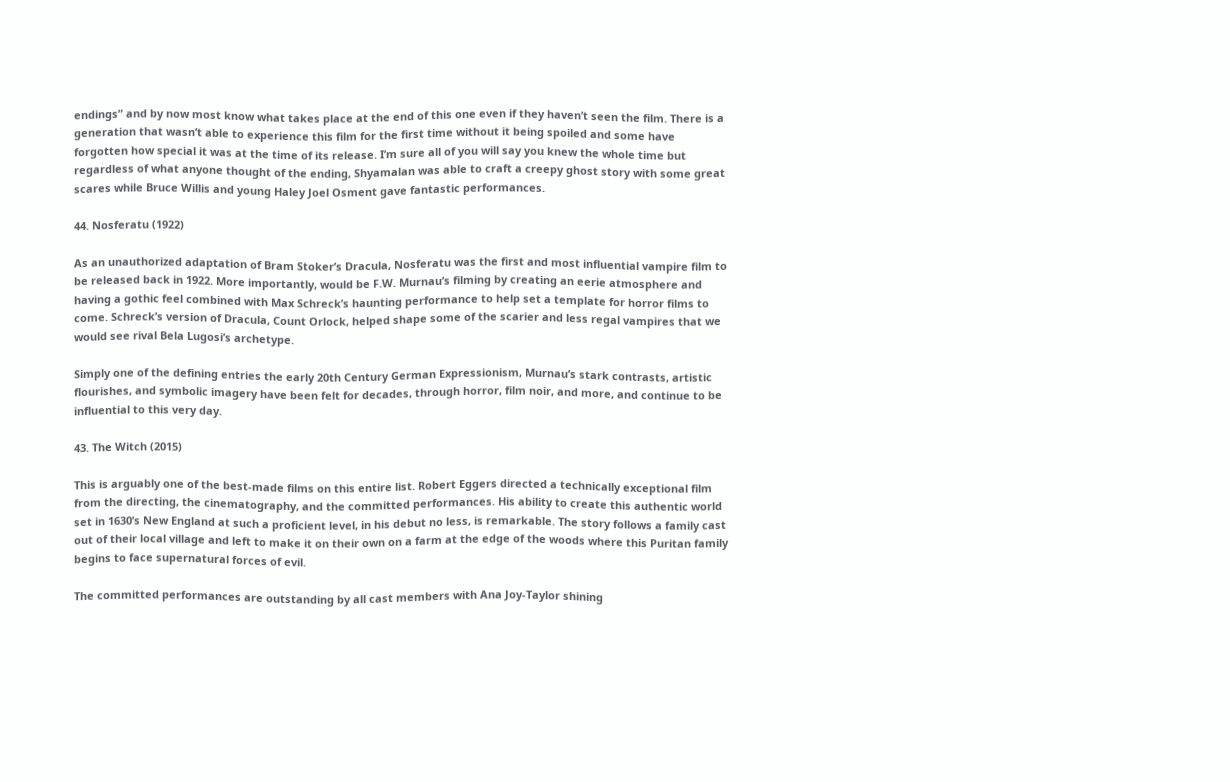endings” and by now most know what takes place at the end of this one even if they haven’t seen the film. There is a generation that wasn’t able to experience this film for the first time without it being spoiled and some have forgotten how special it was at the time of its release. I’m sure all of you will say you knew the whole time but regardless of what anyone thought of the ending, Shyamalan was able to craft a creepy ghost story with some great scares while Bruce Willis and young Haley Joel Osment gave fantastic performances.

44. Nosferatu (1922)

As an unauthorized adaptation of Bram Stoker’s Dracula, Nosferatu was the first and most influential vampire film to be released back in 1922. More importantly, would be F.W. Murnau’s filming by creating an eerie atmosphere and having a gothic feel combined with Max Schreck’s haunting performance to help set a template for horror films to come. Schreck’s version of Dracula, Count Orlock, helped shape some of the scarier and less regal vampires that we would see rival Bela Lugosi’s archetype.

Simply one of the defining entries the early 20th Century German Expressionism, Murnau’s stark contrasts, artistic flourishes, and symbolic imagery have been felt for decades, through horror, film noir, and more, and continue to be influential to this very day.

43. The Witch (2015)

This is arguably one of the best-made films on this entire list. Robert Eggers directed a technically exceptional film from the directing, the cinematography, and the committed performances. His ability to create this authentic world set in 1630’s New England at such a proficient level, in his debut no less, is remarkable. The story follows a family cast out of their local village and left to make it on their own on a farm at the edge of the woods where this Puritan family begins to face supernatural forces of evil.

The committed performances are outstanding by all cast members with Ana Joy-Taylor shining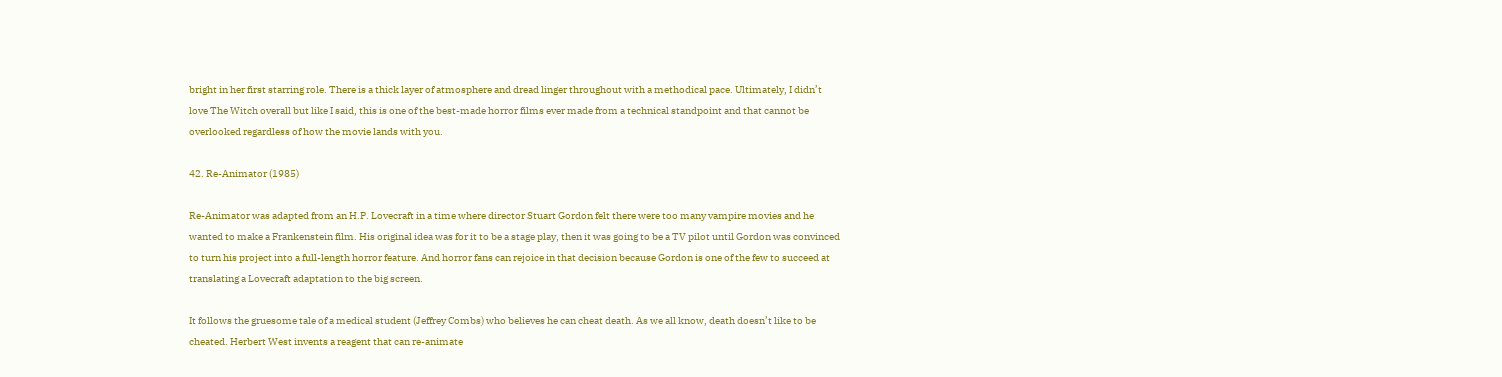bright in her first starring role. There is a thick layer of atmosphere and dread linger throughout with a methodical pace. Ultimately, I didn’t love The Witch overall but like I said, this is one of the best-made horror films ever made from a technical standpoint and that cannot be overlooked regardless of how the movie lands with you.

42. Re-Animator (1985)

Re-Animator was adapted from an H.P. Lovecraft in a time where director Stuart Gordon felt there were too many vampire movies and he wanted to make a Frankenstein film. His original idea was for it to be a stage play, then it was going to be a TV pilot until Gordon was convinced to turn his project into a full-length horror feature. And horror fans can rejoice in that decision because Gordon is one of the few to succeed at translating a Lovecraft adaptation to the big screen.

It follows the gruesome tale of a medical student (Jeffrey Combs) who believes he can cheat death. As we all know, death doesn’t like to be cheated. Herbert West invents a reagent that can re-animate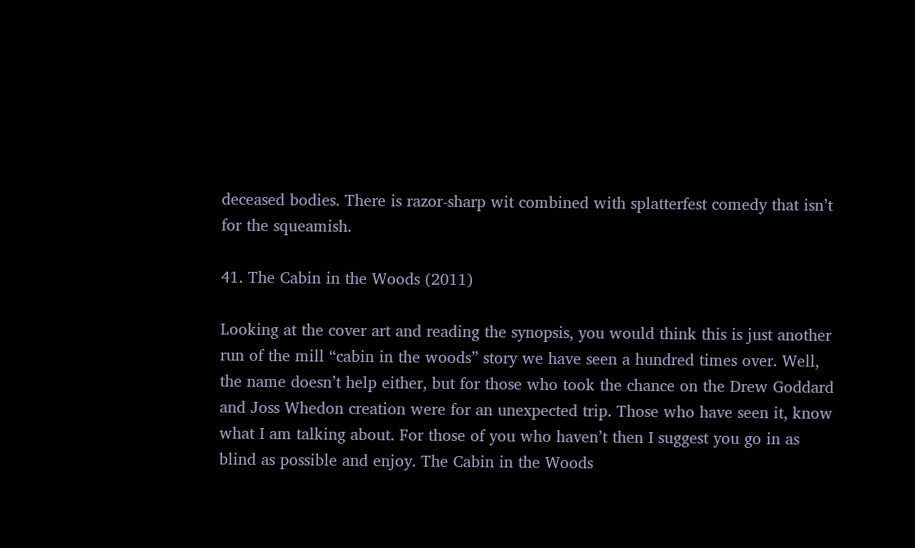deceased bodies. There is razor-sharp wit combined with splatterfest comedy that isn’t for the squeamish.

41. The Cabin in the Woods (2011)

Looking at the cover art and reading the synopsis, you would think this is just another run of the mill “cabin in the woods” story we have seen a hundred times over. Well, the name doesn’t help either, but for those who took the chance on the Drew Goddard and Joss Whedon creation were for an unexpected trip. Those who have seen it, know what I am talking about. For those of you who haven’t then I suggest you go in as blind as possible and enjoy. The Cabin in the Woods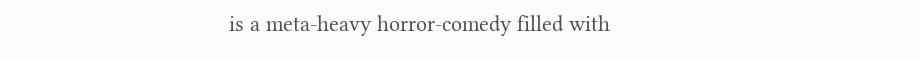is a meta-heavy horror-comedy filled with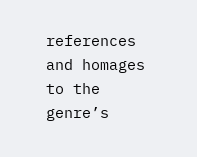references and homages to the genre’s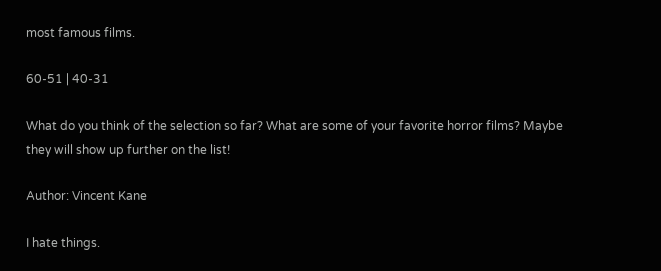most famous films.

60-51 | 40-31

What do you think of the selection so far? What are some of your favorite horror films? Maybe they will show up further on the list!

Author: Vincent Kane

I hate things.